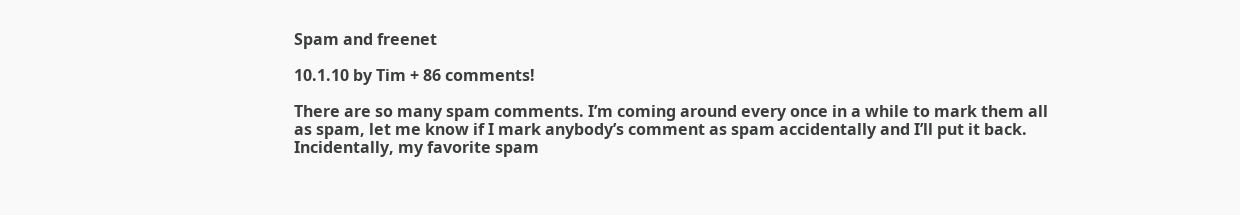Spam and freenet

10.1.10 by Tim + 86 comments!

There are so many spam comments. I’m coming around every once in a while to mark them all as spam, let me know if I mark anybody’s comment as spam accidentally and I’ll put it back. Incidentally, my favorite spam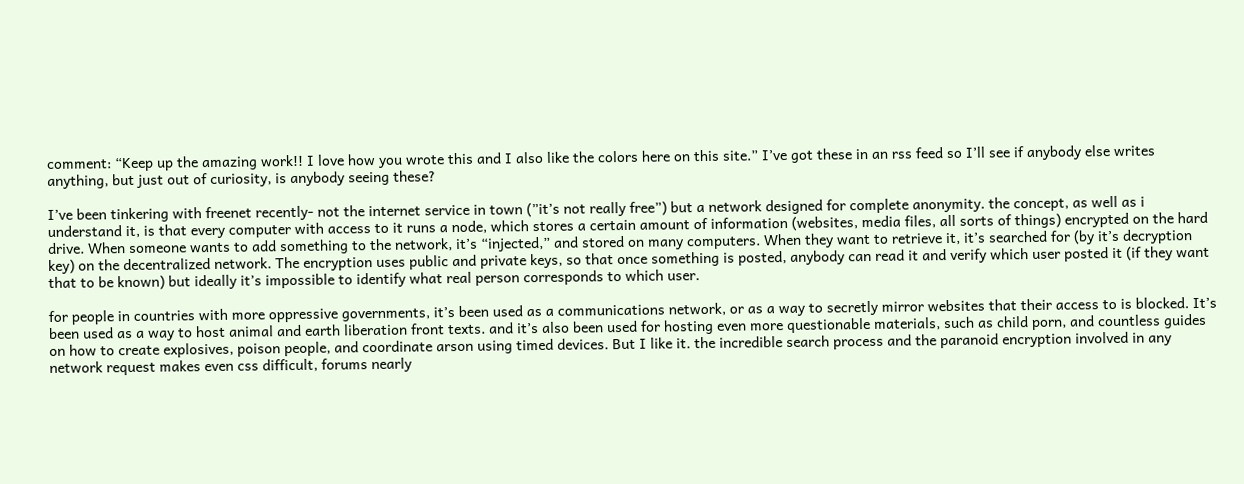comment: “Keep up the amazing work!! I love how you wrote this and I also like the colors here on this site.” I’ve got these in an rss feed so I’ll see if anybody else writes anything, but just out of curiosity, is anybody seeing these?

I’ve been tinkering with freenet recently- not the internet service in town (”it’s not really free”) but a network designed for complete anonymity. the concept, as well as i understand it, is that every computer with access to it runs a node, which stores a certain amount of information (websites, media files, all sorts of things) encrypted on the hard drive. When someone wants to add something to the network, it’s “injected,” and stored on many computers. When they want to retrieve it, it’s searched for (by it’s decryption key) on the decentralized network. The encryption uses public and private keys, so that once something is posted, anybody can read it and verify which user posted it (if they want that to be known) but ideally it’s impossible to identify what real person corresponds to which user.

for people in countries with more oppressive governments, it’s been used as a communications network, or as a way to secretly mirror websites that their access to is blocked. It’s been used as a way to host animal and earth liberation front texts. and it’s also been used for hosting even more questionable materials, such as child porn, and countless guides on how to create explosives, poison people, and coordinate arson using timed devices. But I like it. the incredible search process and the paranoid encryption involved in any network request makes even css difficult, forums nearly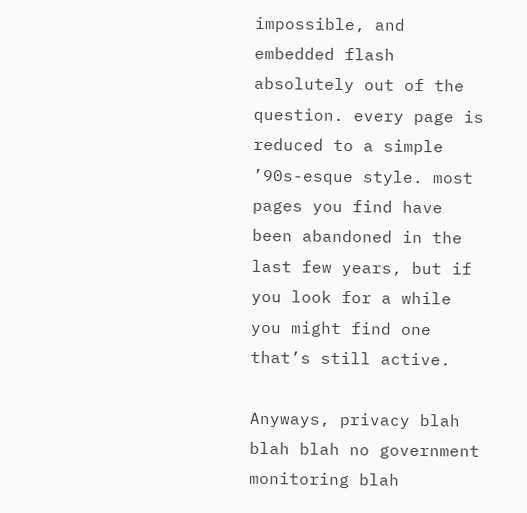impossible, and embedded flash absolutely out of the question. every page is reduced to a simple ’90s-esque style. most pages you find have been abandoned in the last few years, but if you look for a while you might find one that’s still active.

Anyways, privacy blah blah blah no government monitoring blah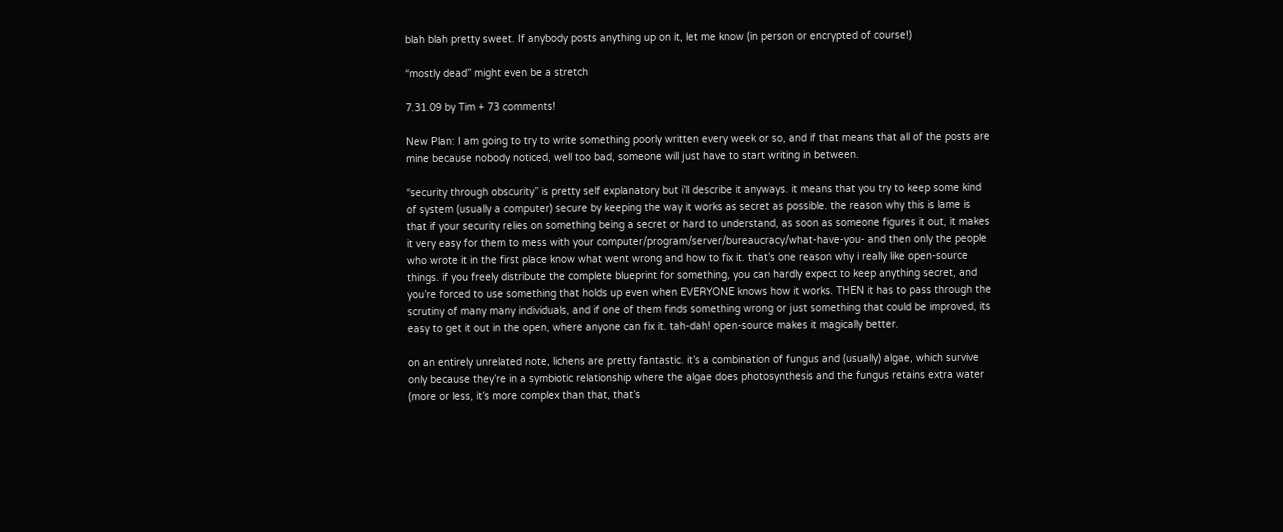blah blah pretty sweet. If anybody posts anything up on it, let me know (in person or encrypted of course!)

“mostly dead” might even be a stretch

7.31.09 by Tim + 73 comments!

New Plan: I am going to try to write something poorly written every week or so, and if that means that all of the posts are mine because nobody noticed, well too bad, someone will just have to start writing in between.

“security through obscurity” is pretty self explanatory but i’ll describe it anyways. it means that you try to keep some kind of system (usually a computer) secure by keeping the way it works as secret as possible. the reason why this is lame is that if your security relies on something being a secret or hard to understand, as soon as someone figures it out, it makes it very easy for them to mess with your computer/program/server/bureaucracy/what-have-you- and then only the people who wrote it in the first place know what went wrong and how to fix it. that’s one reason why i really like open-source things. if you freely distribute the complete blueprint for something, you can hardly expect to keep anything secret, and you’re forced to use something that holds up even when EVERYONE knows how it works. THEN it has to pass through the scrutiny of many many individuals, and if one of them finds something wrong or just something that could be improved, its easy to get it out in the open, where anyone can fix it. tah-dah! open-source makes it magically better.

on an entirely unrelated note, lichens are pretty fantastic. it’s a combination of fungus and (usually) algae, which survive only because they’re in a symbiotic relationship where the algae does photosynthesis and the fungus retains extra water (more or less, it’s more complex than that, that’s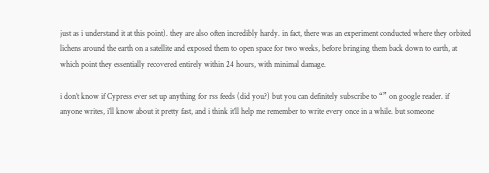just as i understand it at this point). they are also often incredibly hardy. in fact, there was an experiment conducted where they orbited lichens around the earth on a satellite and exposed them to open space for two weeks, before bringing them back down to earth, at which point they essentially recovered entirely within 24 hours, with minimal damage.

i don’t know if Cypress ever set up anything for rss feeds (did you?) but you can definitely subscribe to “” on google reader. if anyone writes, i’ll know about it pretty fast, and i think it’ll help me remember to write every once in a while. but someone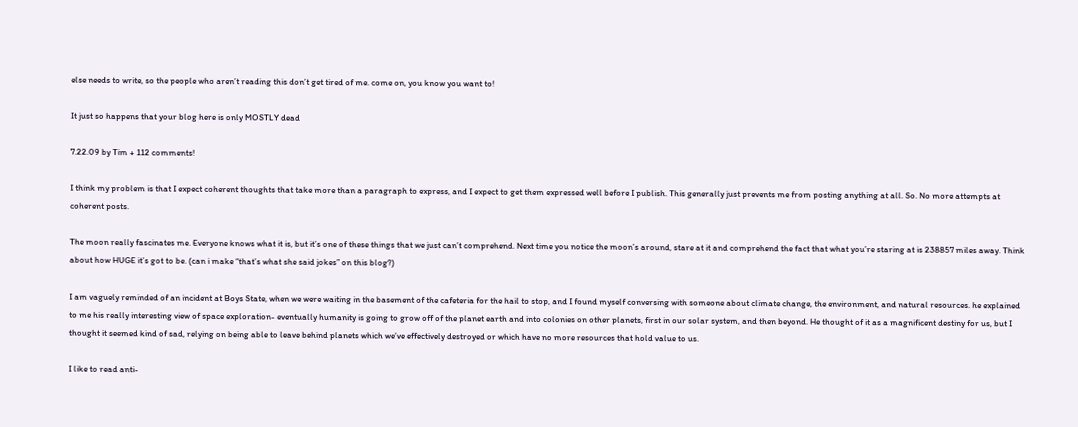else needs to write, so the people who aren’t reading this don’t get tired of me. come on, you know you want to!

It just so happens that your blog here is only MOSTLY dead

7.22.09 by Tim + 112 comments!

I think my problem is that I expect coherent thoughts that take more than a paragraph to express, and I expect to get them expressed well before I publish. This generally just prevents me from posting anything at all. So. No more attempts at coherent posts.

The moon really fascinates me. Everyone knows what it is, but it’s one of these things that we just can’t comprehend. Next time you notice the moon’s around, stare at it and comprehend the fact that what you’re staring at is 238857 miles away. Think about how HUGE it’s got to be. (can i make “that’s what she said jokes” on this blog?)

I am vaguely reminded of an incident at Boys State, when we were waiting in the basement of the cafeteria for the hail to stop, and I found myself conversing with someone about climate change, the environment, and natural resources. he explained to me his really interesting view of space exploration- eventually humanity is going to grow off of the planet earth and into colonies on other planets, first in our solar system, and then beyond. He thought of it as a magnificent destiny for us, but I thought it seemed kind of sad, relying on being able to leave behind planets which we’ve effectively destroyed or which have no more resources that hold value to us.

I like to read anti-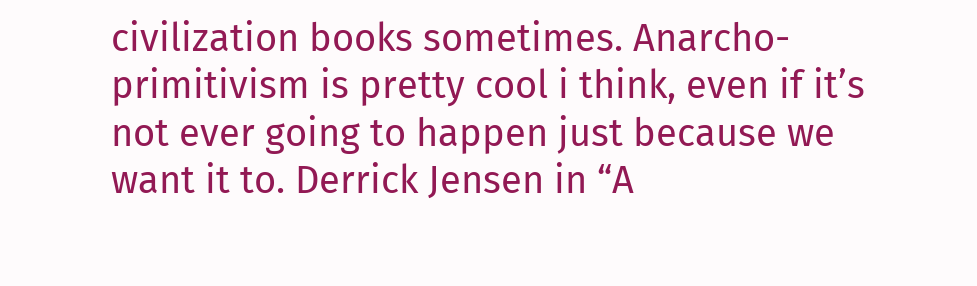civilization books sometimes. Anarcho-primitivism is pretty cool i think, even if it’s not ever going to happen just because we want it to. Derrick Jensen in “A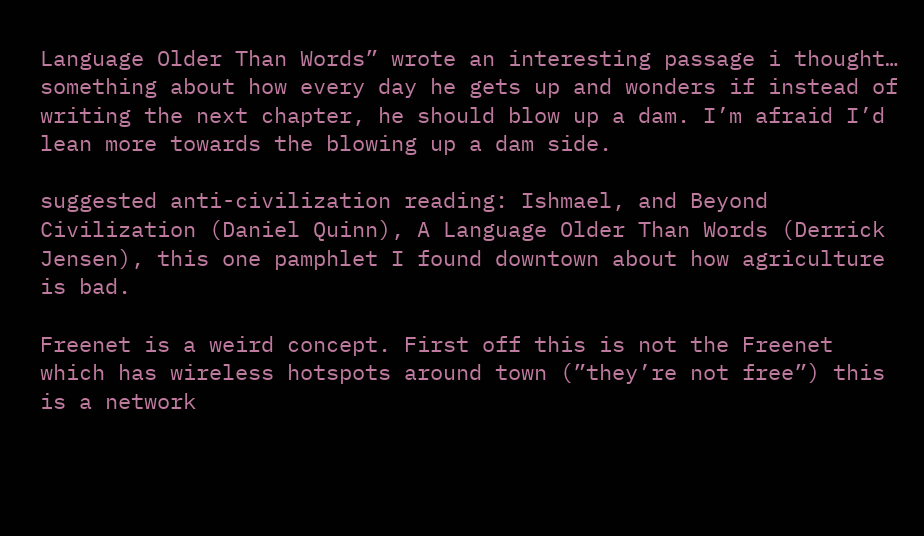Language Older Than Words” wrote an interesting passage i thought… something about how every day he gets up and wonders if instead of writing the next chapter, he should blow up a dam. I’m afraid I’d lean more towards the blowing up a dam side.

suggested anti-civilization reading: Ishmael, and Beyond Civilization (Daniel Quinn), A Language Older Than Words (Derrick Jensen), this one pamphlet I found downtown about how agriculture is bad.

Freenet is a weird concept. First off this is not the Freenet which has wireless hotspots around town (”they’re not free”) this is a network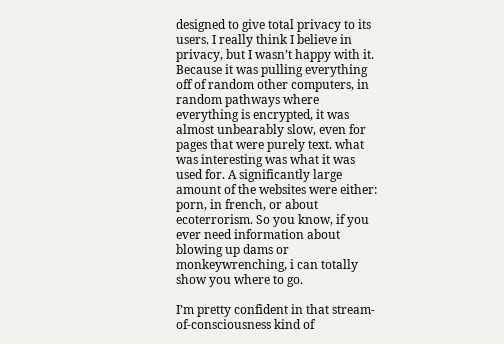designed to give total privacy to its users. I really think I believe in privacy, but I wasn’t happy with it. Because it was pulling everything off of random other computers, in random pathways where everything is encrypted, it was almost unbearably slow, even for pages that were purely text. what was interesting was what it was used for. A significantly large amount of the websites were either: porn, in french, or about ecoterrorism. So you know, if you ever need information about blowing up dams or monkeywrenching, i can totally show you where to go.

I’m pretty confident in that stream-of-consciousness kind of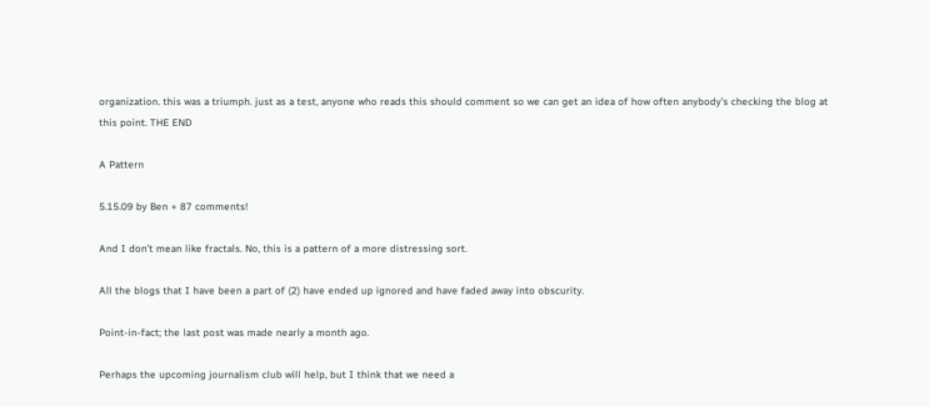organization. this was a triumph. just as a test, anyone who reads this should comment so we can get an idea of how often anybody’s checking the blog at this point. THE END

A Pattern

5.15.09 by Ben + 87 comments!

And I don’t mean like fractals. No, this is a pattern of a more distressing sort.

All the blogs that I have been a part of (2) have ended up ignored and have faded away into obscurity.

Point-in-fact; the last post was made nearly a month ago.

Perhaps the upcoming journalism club will help, but I think that we need a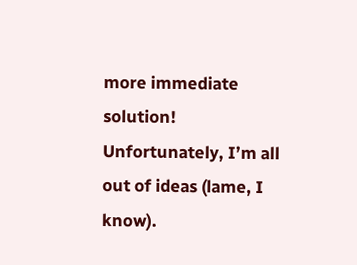more immediate solution! Unfortunately, I’m all out of ideas (lame, I know).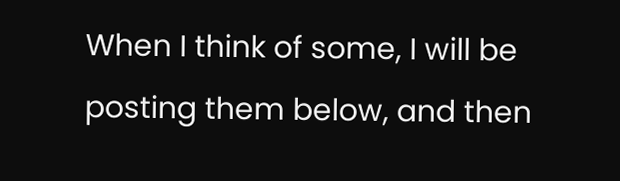When I think of some, I will be posting them below, and then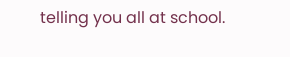telling you all at school.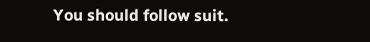You should follow suit.